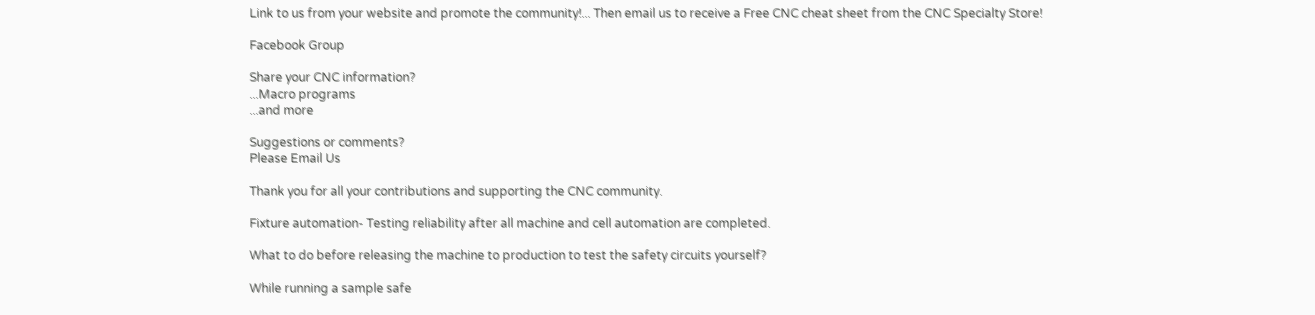Link to us from your website and promote the community!... Then email us to receive a Free CNC cheat sheet from the CNC Specialty Store!

Facebook Group

Share your CNC information?
...Macro programs
...and more

Suggestions or comments?
Please Email Us

Thank you for all your contributions and supporting the CNC community.

Fixture automation- Testing reliability after all machine and cell automation are completed.

What to do before releasing the machine to production to test the safety circuits yourself?

While running a sample safe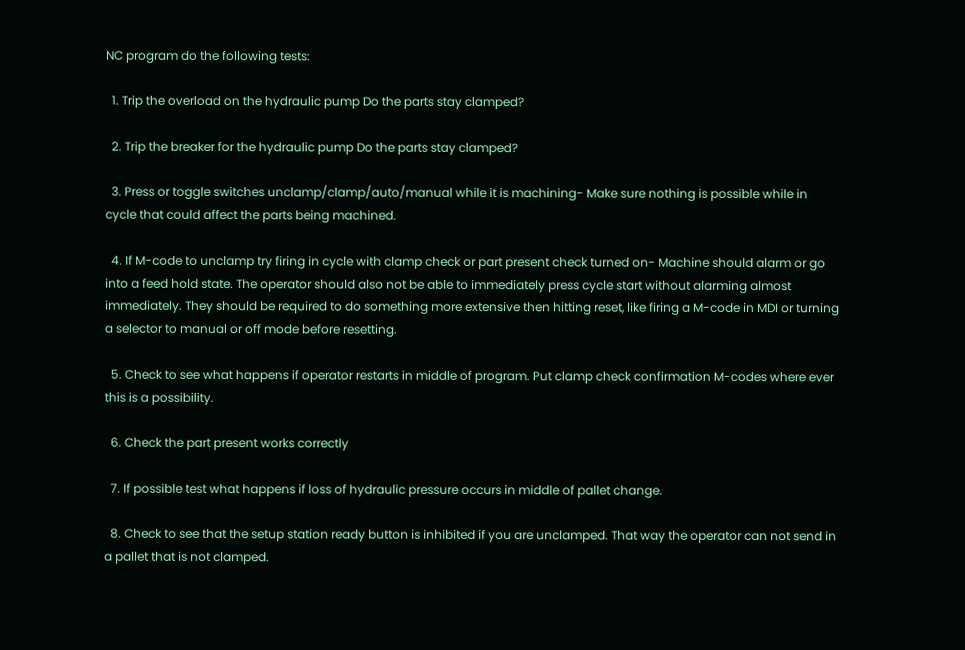NC program do the following tests:

  1. Trip the overload on the hydraulic pump Do the parts stay clamped?

  2. Trip the breaker for the hydraulic pump Do the parts stay clamped?

  3. Press or toggle switches unclamp/clamp/auto/manual while it is machining- Make sure nothing is possible while in cycle that could affect the parts being machined.

  4. If M-code to unclamp try firing in cycle with clamp check or part present check turned on- Machine should alarm or go into a feed hold state. The operator should also not be able to immediately press cycle start without alarming almost immediately. They should be required to do something more extensive then hitting reset, like firing a M-code in MDI or turning a selector to manual or off mode before resetting.

  5. Check to see what happens if operator restarts in middle of program. Put clamp check confirmation M-codes where ever this is a possibility.

  6. Check the part present works correctly

  7. If possible test what happens if loss of hydraulic pressure occurs in middle of pallet change.

  8. Check to see that the setup station ready button is inhibited if you are unclamped. That way the operator can not send in a pallet that is not clamped.